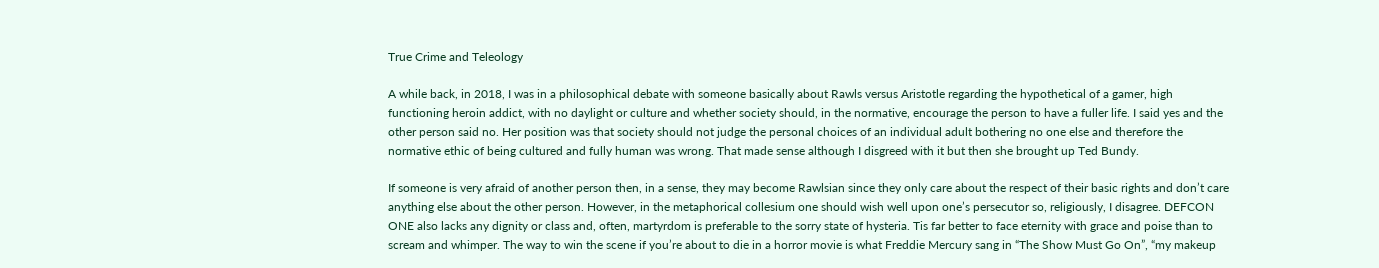True Crime and Teleology

A while back, in 2018, I was in a philosophical debate with someone basically about Rawls versus Aristotle regarding the hypothetical of a gamer, high functioning heroin addict, with no daylight or culture and whether society should, in the normative, encourage the person to have a fuller life. I said yes and the other person said no. Her position was that society should not judge the personal choices of an individual adult bothering no one else and therefore the normative ethic of being cultured and fully human was wrong. That made sense although I disgreed with it but then she brought up Ted Bundy.

If someone is very afraid of another person then, in a sense, they may become Rawlsian since they only care about the respect of their basic rights and don’t care anything else about the other person. However, in the metaphorical collesium one should wish well upon one’s persecutor so, religiously, I disagree. DEFCON ONE also lacks any dignity or class and, often, martyrdom is preferable to the sorry state of hysteria. Tis far better to face eternity with grace and poise than to scream and whimper. The way to win the scene if you’re about to die in a horror movie is what Freddie Mercury sang in “The Show Must Go On”, “my makeup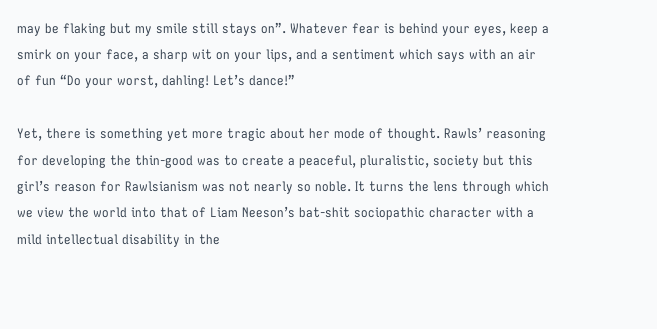may be flaking but my smile still stays on”. Whatever fear is behind your eyes, keep a smirk on your face, a sharp wit on your lips, and a sentiment which says with an air of fun “Do your worst, dahling! Let’s dance!”

Yet, there is something yet more tragic about her mode of thought. Rawls’ reasoning for developing the thin-good was to create a peaceful, pluralistic, society but this girl’s reason for Rawlsianism was not nearly so noble. It turns the lens through which we view the world into that of Liam Neeson’s bat-shit sociopathic character with a mild intellectual disability in the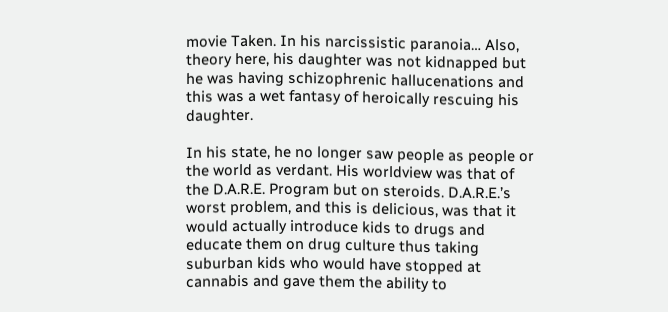movie Taken. In his narcissistic paranoia… Also, theory here, his daughter was not kidnapped but he was having schizophrenic hallucenations and this was a wet fantasy of heroically rescuing his daughter.

In his state, he no longer saw people as people or the world as verdant. His worldview was that of the D.A.R.E. Program but on steroids. D.A.R.E.’s worst problem, and this is delicious, was that it would actually introduce kids to drugs and educate them on drug culture thus taking suburban kids who would have stopped at cannabis and gave them the ability to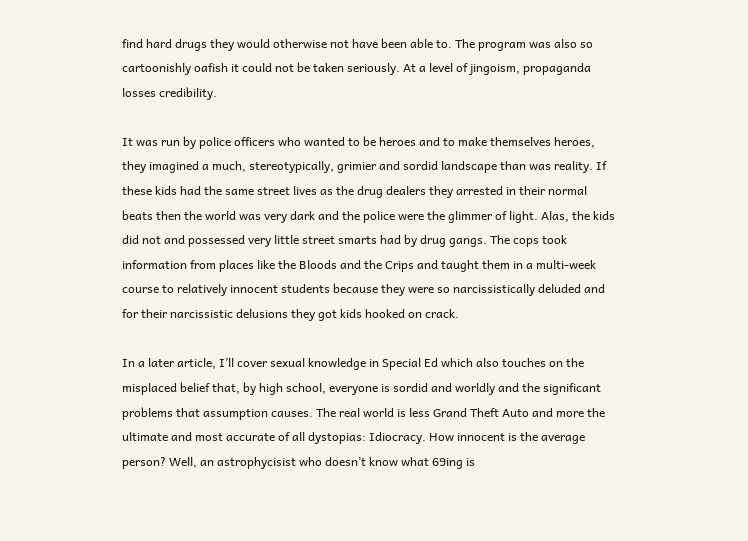find hard drugs they would otherwise not have been able to. The program was also so cartoonishly oafish it could not be taken seriously. At a level of jingoism, propaganda losses credibility.

It was run by police officers who wanted to be heroes and to make themselves heroes, they imagined a much, stereotypically, grimier and sordid landscape than was reality. If these kids had the same street lives as the drug dealers they arrested in their normal beats then the world was very dark and the police were the glimmer of light. Alas, the kids did not and possessed very little street smarts had by drug gangs. The cops took information from places like the Bloods and the Crips and taught them in a multi-week course to relatively innocent students because they were so narcissistically deluded and for their narcissistic delusions they got kids hooked on crack.

In a later article, I’ll cover sexual knowledge in Special Ed which also touches on the misplaced belief that, by high school, everyone is sordid and worldly and the significant problems that assumption causes. The real world is less Grand Theft Auto and more the ultimate and most accurate of all dystopias: Idiocracy. How innocent is the average person? Well, an astrophycisist who doesn’t know what 69ing is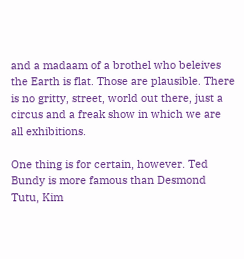and a madaam of a brothel who beleives the Earth is flat. Those are plausible. There is no gritty, street, world out there, just a circus and a freak show in which we are all exhibitions.

One thing is for certain, however. Ted Bundy is more famous than Desmond Tutu, Kim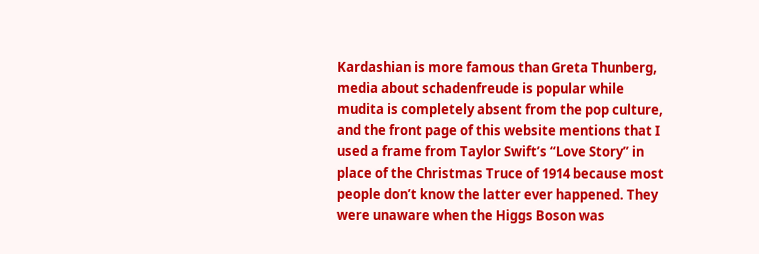Kardashian is more famous than Greta Thunberg, media about schadenfreude is popular while mudita is completely absent from the pop culture, and the front page of this website mentions that I used a frame from Taylor Swift’s “Love Story” in place of the Christmas Truce of 1914 because most people don’t know the latter ever happened. They were unaware when the Higgs Boson was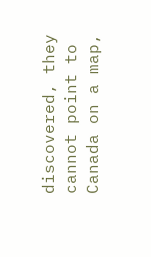discovered, they cannot point to Canada on a map,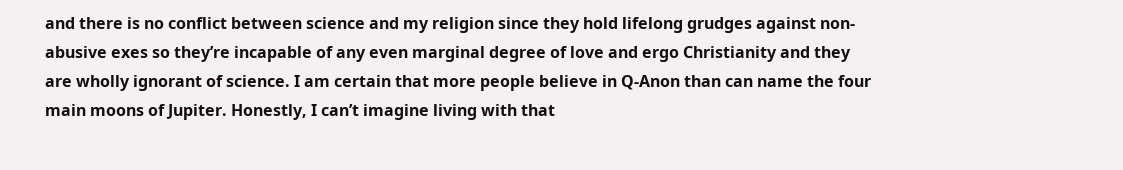and there is no conflict between science and my religion since they hold lifelong grudges against non-abusive exes so they’re incapable of any even marginal degree of love and ergo Christianity and they are wholly ignorant of science. I am certain that more people believe in Q-Anon than can name the four main moons of Jupiter. Honestly, I can’t imagine living with that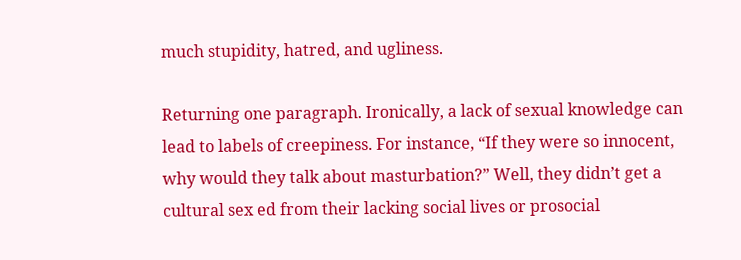much stupidity, hatred, and ugliness.

Returning one paragraph. Ironically, a lack of sexual knowledge can lead to labels of creepiness. For instance, “If they were so innocent, why would they talk about masturbation?” Well, they didn’t get a cultural sex ed from their lacking social lives or prosocial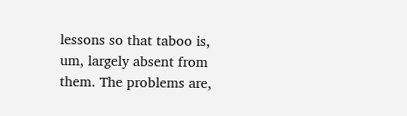lessons so that taboo is, um, largely absent from them. The problems are,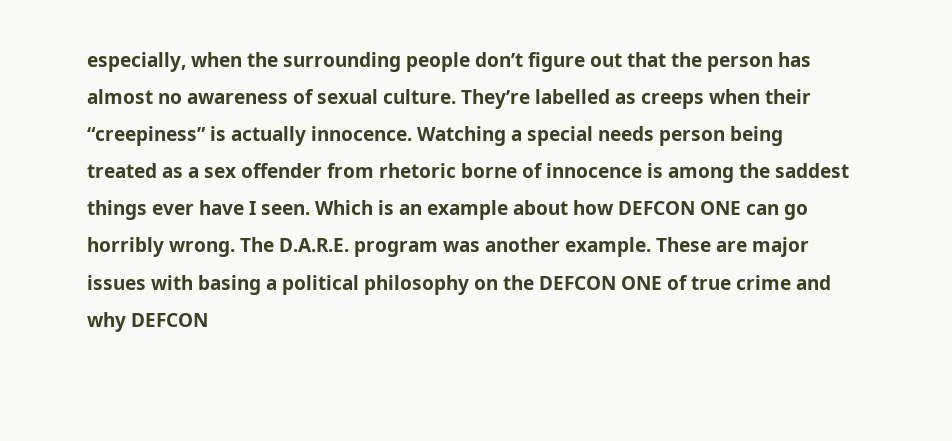especially, when the surrounding people don’t figure out that the person has almost no awareness of sexual culture. They’re labelled as creeps when their “creepiness” is actually innocence. Watching a special needs person being treated as a sex offender from rhetoric borne of innocence is among the saddest things ever have I seen. Which is an example about how DEFCON ONE can go horribly wrong. The D.A.R.E. program was another example. These are major issues with basing a political philosophy on the DEFCON ONE of true crime and why DEFCON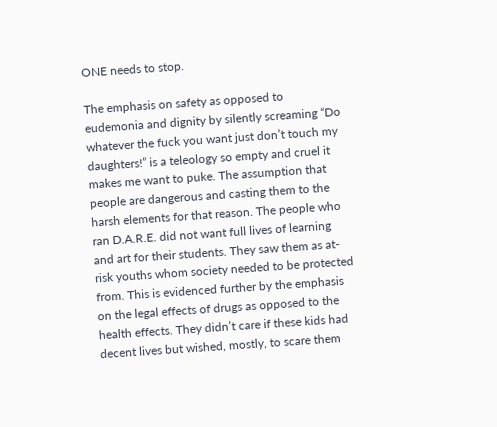ONE needs to stop.

The emphasis on safety as opposed to eudemonia and dignity by silently screaming “Do whatever the fuck you want just don’t touch my daughters!” is a teleology so empty and cruel it makes me want to puke. The assumption that people are dangerous and casting them to the harsh elements for that reason. The people who ran D.A.R.E. did not want full lives of learning and art for their students. They saw them as at-risk youths whom society needed to be protected from. This is evidenced further by the emphasis on the legal effects of drugs as opposed to the health effects. They didn’t care if these kids had decent lives but wished, mostly, to scare them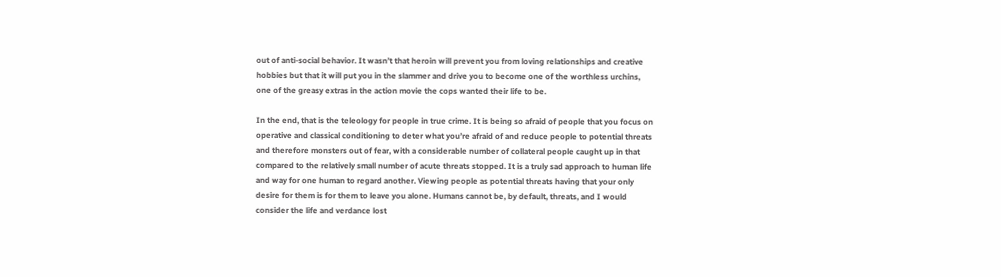out of anti-social behavior. It wasn’t that heroin will prevent you from loving relationships and creative hobbies but that it will put you in the slammer and drive you to become one of the worthless urchins, one of the greasy extras in the action movie the cops wanted their life to be.

In the end, that is the teleology for people in true crime. It is being so afraid of people that you focus on operative and classical conditioning to deter what you’re afraid of and reduce people to potential threats and therefore monsters out of fear, with a considerable number of collateral people caught up in that compared to the relatively small number of acute threats stopped. It is a truly sad approach to human life and way for one human to regard another. Viewing people as potential threats having that your only desire for them is for them to leave you alone. Humans cannot be, by default, threats, and I would consider the life and verdance lost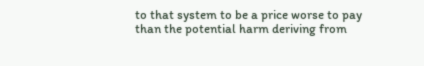to that system to be a price worse to pay than the potential harm deriving from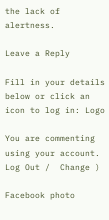the lack of alertness.

Leave a Reply

Fill in your details below or click an icon to log in: Logo

You are commenting using your account. Log Out /  Change )

Facebook photo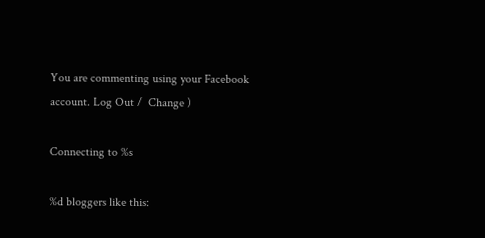You are commenting using your Facebook account. Log Out /  Change )

Connecting to %s

%d bloggers like this: